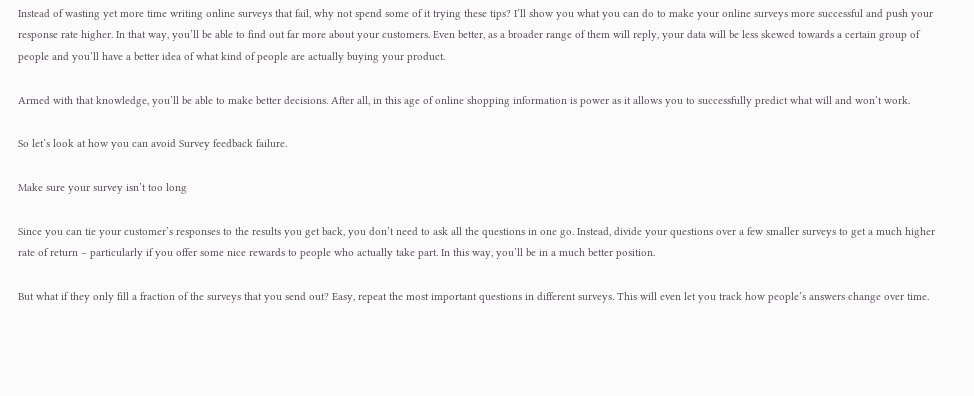Instead of wasting yet more time writing online surveys that fail, why not spend some of it trying these tips? I’ll show you what you can do to make your online surveys more successful and push your response rate higher. In that way, you’ll be able to find out far more about your customers. Even better, as a broader range of them will reply, your data will be less skewed towards a certain group of people and you’ll have a better idea of what kind of people are actually buying your product.

Armed with that knowledge, you’ll be able to make better decisions. After all, in this age of online shopping information is power as it allows you to successfully predict what will and won’t work.

So let’s look at how you can avoid Survey feedback failure.

Make sure your survey isn’t too long

Since you can tie your customer’s responses to the results you get back, you don’t need to ask all the questions in one go. Instead, divide your questions over a few smaller surveys to get a much higher rate of return – particularly if you offer some nice rewards to people who actually take part. In this way, you’ll be in a much better position.

But what if they only fill a fraction of the surveys that you send out? Easy, repeat the most important questions in different surveys. This will even let you track how people’s answers change over time.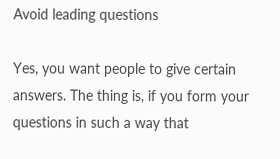Avoid leading questions

Yes, you want people to give certain answers. The thing is, if you form your questions in such a way that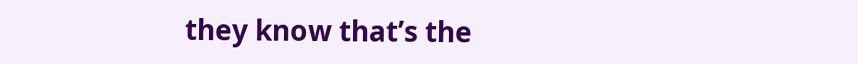they know that’s the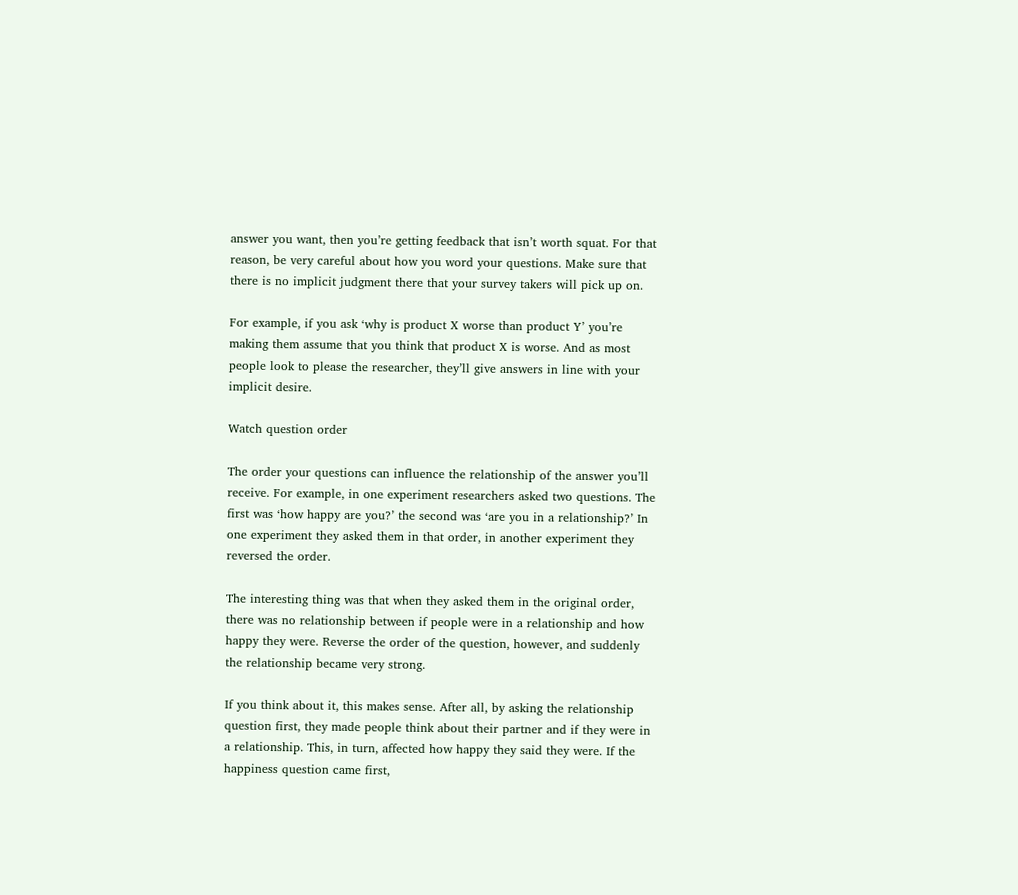answer you want, then you’re getting feedback that isn’t worth squat. For that reason, be very careful about how you word your questions. Make sure that there is no implicit judgment there that your survey takers will pick up on.

For example, if you ask ‘why is product X worse than product Y’ you’re making them assume that you think that product X is worse. And as most people look to please the researcher, they’ll give answers in line with your implicit desire.

Watch question order

The order your questions can influence the relationship of the answer you’ll receive. For example, in one experiment researchers asked two questions. The first was ‘how happy are you?’ the second was ‘are you in a relationship?’ In one experiment they asked them in that order, in another experiment they reversed the order.

The interesting thing was that when they asked them in the original order, there was no relationship between if people were in a relationship and how happy they were. Reverse the order of the question, however, and suddenly the relationship became very strong.

If you think about it, this makes sense. After all, by asking the relationship question first, they made people think about their partner and if they were in a relationship. This, in turn, affected how happy they said they were. If the happiness question came first,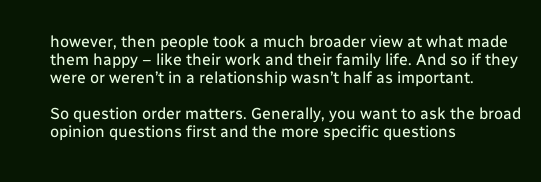however, then people took a much broader view at what made them happy – like their work and their family life. And so if they were or weren’t in a relationship wasn’t half as important.

So question order matters. Generally, you want to ask the broad opinion questions first and the more specific questions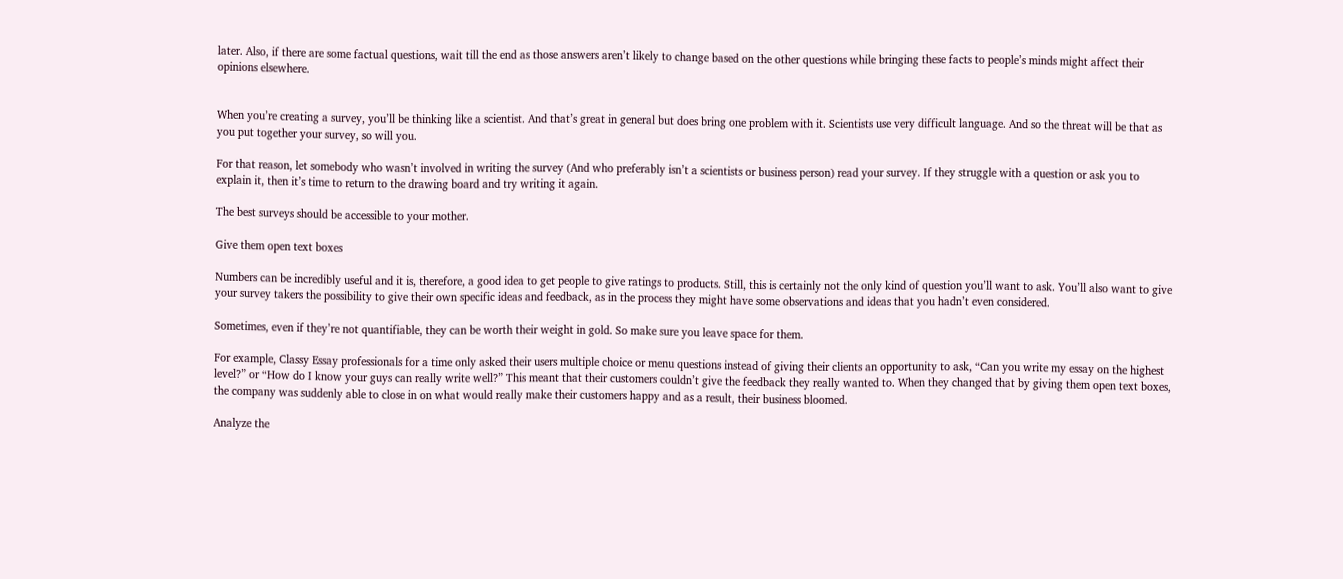later. Also, if there are some factual questions, wait till the end as those answers aren’t likely to change based on the other questions while bringing these facts to people’s minds might affect their opinions elsewhere.


When you’re creating a survey, you’ll be thinking like a scientist. And that’s great in general but does bring one problem with it. Scientists use very difficult language. And so the threat will be that as you put together your survey, so will you.

For that reason, let somebody who wasn’t involved in writing the survey (And who preferably isn’t a scientists or business person) read your survey. If they struggle with a question or ask you to explain it, then it’s time to return to the drawing board and try writing it again.

The best surveys should be accessible to your mother.

Give them open text boxes

Numbers can be incredibly useful and it is, therefore, a good idea to get people to give ratings to products. Still, this is certainly not the only kind of question you’ll want to ask. You’ll also want to give your survey takers the possibility to give their own specific ideas and feedback, as in the process they might have some observations and ideas that you hadn’t even considered.

Sometimes, even if they’re not quantifiable, they can be worth their weight in gold. So make sure you leave space for them.

For example, Classy Essay professionals for a time only asked their users multiple choice or menu questions instead of giving their clients an opportunity to ask, “Can you write my essay on the highest level?” or “How do I know your guys can really write well?” This meant that their customers couldn’t give the feedback they really wanted to. When they changed that by giving them open text boxes, the company was suddenly able to close in on what would really make their customers happy and as a result, their business bloomed.

Analyze the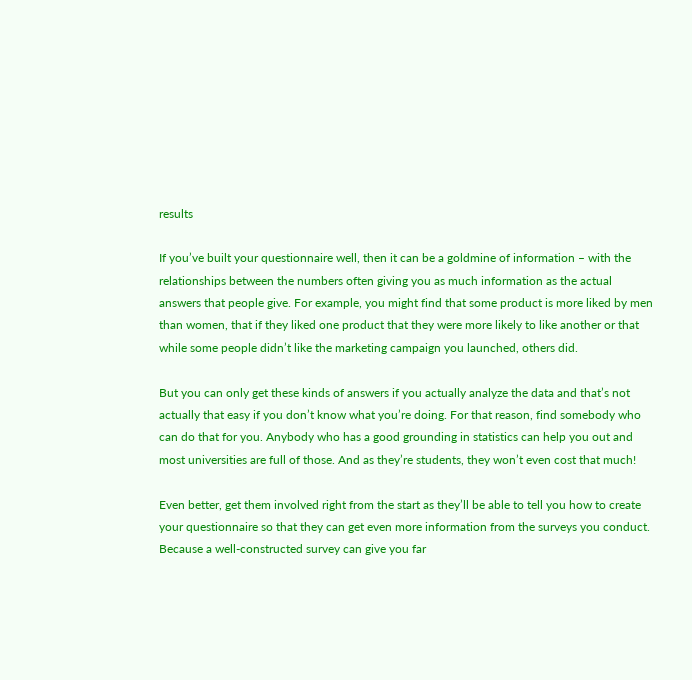results

If you’ve built your questionnaire well, then it can be a goldmine of information – with the relationships between the numbers often giving you as much information as the actual answers that people give. For example, you might find that some product is more liked by men than women, that if they liked one product that they were more likely to like another or that while some people didn’t like the marketing campaign you launched, others did.

But you can only get these kinds of answers if you actually analyze the data and that’s not actually that easy if you don’t know what you’re doing. For that reason, find somebody who can do that for you. Anybody who has a good grounding in statistics can help you out and most universities are full of those. And as they’re students, they won’t even cost that much!

Even better, get them involved right from the start as they’ll be able to tell you how to create your questionnaire so that they can get even more information from the surveys you conduct. Because a well-constructed survey can give you far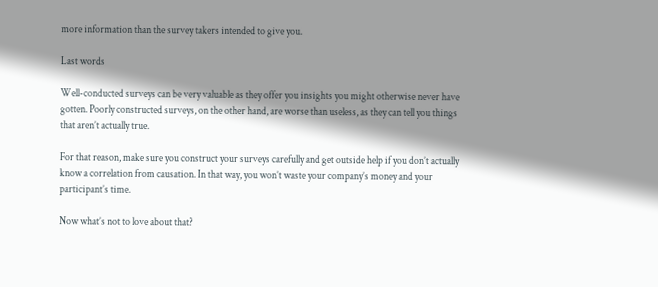more information than the survey takers intended to give you.

Last words

Well-conducted surveys can be very valuable as they offer you insights you might otherwise never have gotten. Poorly constructed surveys, on the other hand, are worse than useless, as they can tell you things that aren’t actually true.

For that reason, make sure you construct your surveys carefully and get outside help if you don’t actually know a correlation from causation. In that way, you won’t waste your company’s money and your participant’s time.

Now what’s not to love about that?